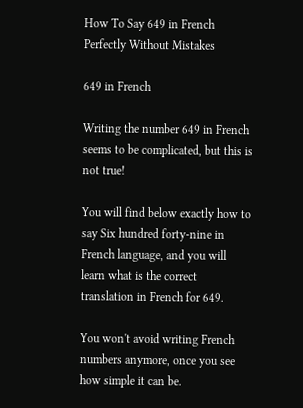How To Say 649 in French Perfectly Without Mistakes

649 in French

Writing the number 649 in French seems to be complicated, but this is not true!

You will find below exactly how to say Six hundred forty-nine in French language, and you will learn what is the correct translation in French for 649.

You won't avoid writing French numbers anymore, once you see how simple it can be.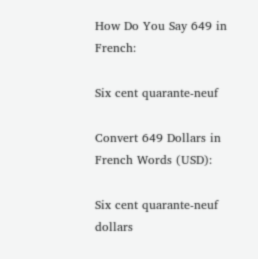How Do You Say 649 in French:

Six cent quarante-neuf

Convert 649 Dollars in French Words (USD):

Six cent quarante-neuf dollars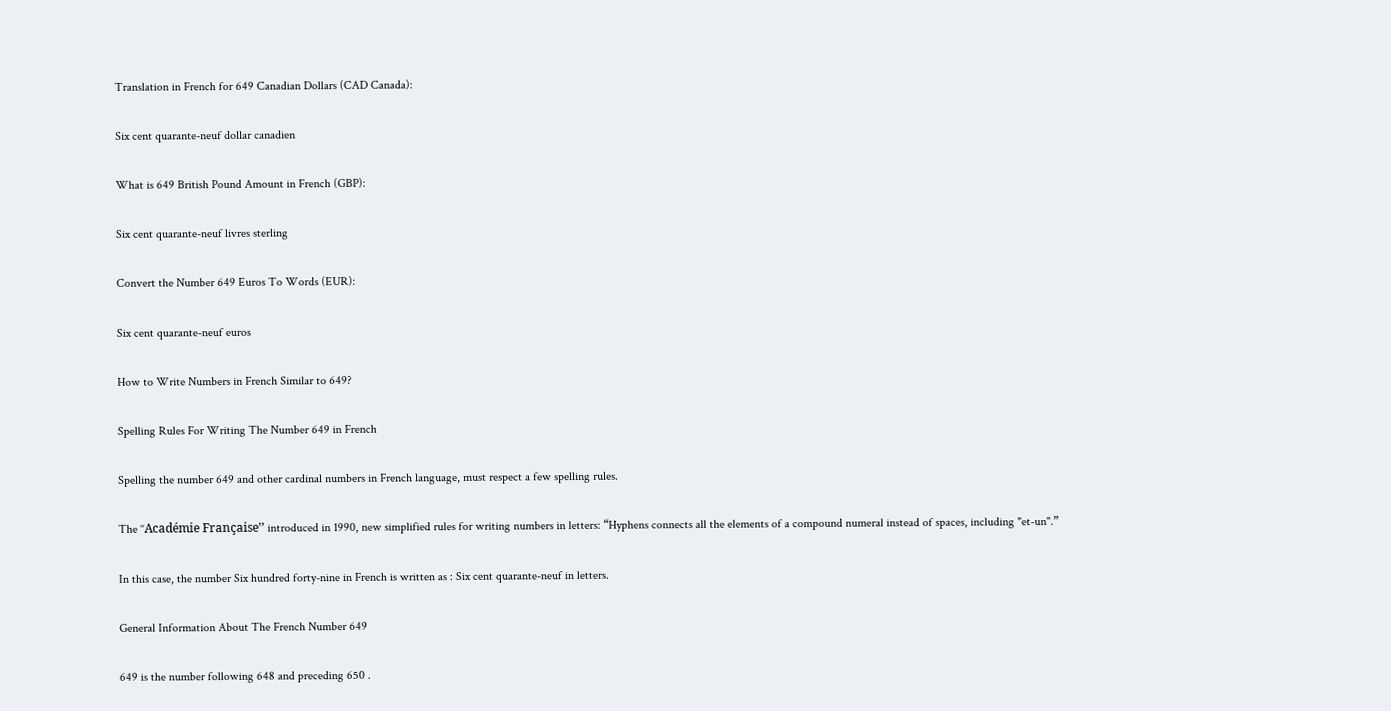Translation in French for 649 Canadian Dollars (CAD Canada):

Six cent quarante-neuf dollar canadien

What is 649 British Pound Amount in French (GBP):

Six cent quarante-neuf livres sterling

Convert the Number 649 Euros To Words (EUR):

Six cent quarante-neuf euros

How to Write Numbers in French Similar to 649?

Spelling Rules For Writing The Number 649 in French

Spelling the number 649 and other cardinal numbers in French language, must respect a few spelling rules.

The ‘‘Académie Française’’ introduced in 1990, new simplified rules for writing numbers in letters: “Hyphens connects all the elements of a compound numeral instead of spaces, including "et-un".”

In this case, the number Six hundred forty-nine in French is written as : Six cent quarante-neuf in letters.

General Information About The French Number 649

649 is the number following 648 and preceding 650 .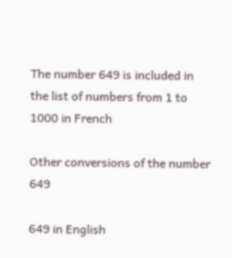The number 649 is included in the list of numbers from 1 to 1000 in French

Other conversions of the number 649

649 in English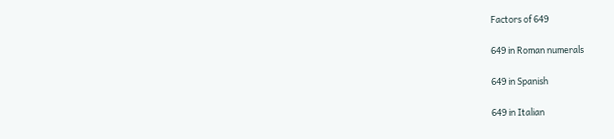Factors of 649

649 in Roman numerals

649 in Spanish

649 in Italian